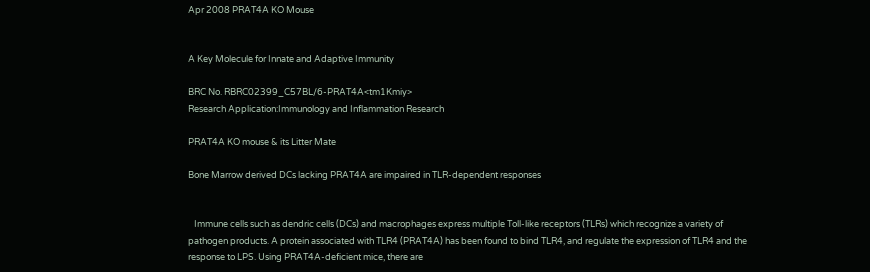Apr 2008 PRAT4A KO Mouse


A Key Molecule for Innate and Adaptive Immunity

BRC No. RBRC02399_C57BL/6-PRAT4A<tm1Kmiy>
Research Application:Immunology and Inflammation Research

PRAT4A KO mouse & its Litter Mate

Bone Marrow derived DCs lacking PRAT4A are impaired in TLR-dependent responses


   Immune cells such as dendric cells (DCs) and macrophages express multiple Toll-like receptors (TLRs) which recognize a variety of pathogen products. A protein associated with TLR4 (PRAT4A) has been found to bind TLR4, and regulate the expression of TLR4 and the response to LPS. Using PRAT4A-deficient mice, there are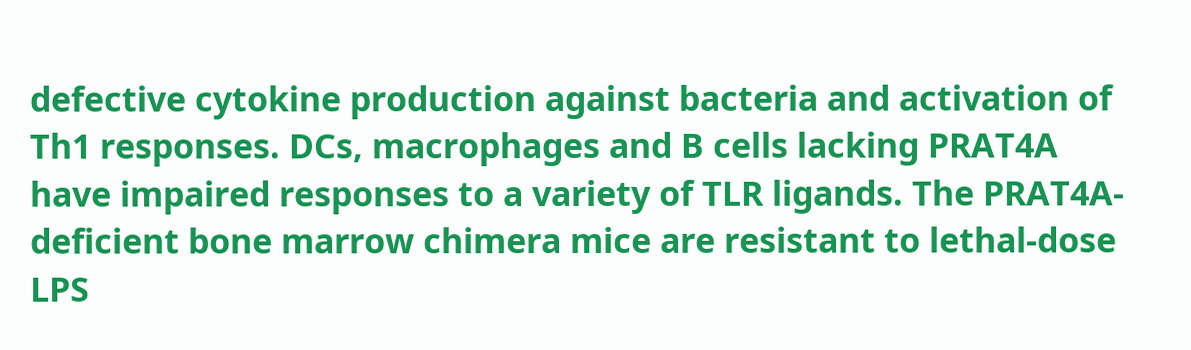defective cytokine production against bacteria and activation of Th1 responses. DCs, macrophages and B cells lacking PRAT4A have impaired responses to a variety of TLR ligands. The PRAT4A-deficient bone marrow chimera mice are resistant to lethal-dose LPS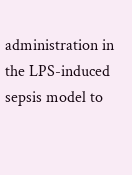administration in the LPS-induced sepsis model to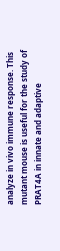analyze in vivo immune response. This mutant mouse is useful for the study of PRAT4A in innate and adaptive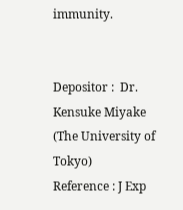immunity.


Depositor :  Dr. Kensuke Miyake (The University of Tokyo)
Reference : J Exp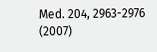Med. 204, 2963-2976 (2007)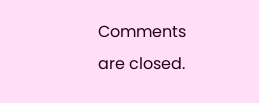Comments are closed.